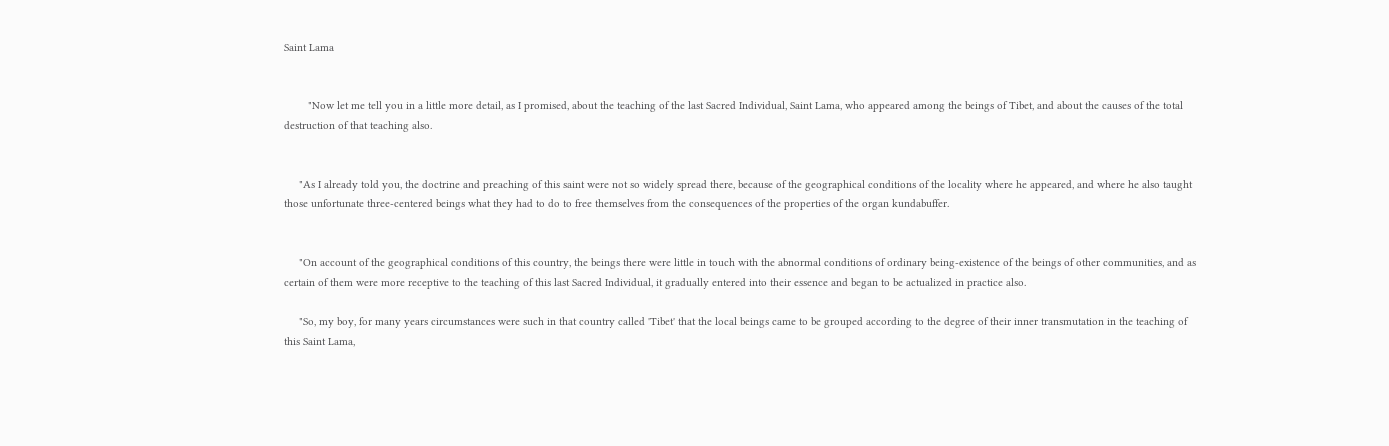Saint Lama


        "Now let me tell you in a little more detail, as I promised, about the teaching of the last Sacred Individual, Saint Lama, who appeared among the beings of Tibet, and about the causes of the total destruction of that teaching also.


     "As I already told you, the doctrine and preaching of this saint were not so widely spread there, because of the geographical conditions of the locality where he appeared, and where he also taught those unfortunate three-centered beings what they had to do to free themselves from the consequences of the properties of the organ kundabuffer.


     "On account of the geographical conditions of this country, the beings there were little in touch with the abnormal conditions of ordinary being-existence of the beings of other communities, and as certain of them were more receptive to the teaching of this last Sacred Individual, it gradually entered into their essence and began to be actualized in practice also.

     "So, my boy, for many years circumstances were such in that country called 'Tibet' that the local beings came to be grouped according to the degree of their inner transmutation in the teaching of this Saint Lama,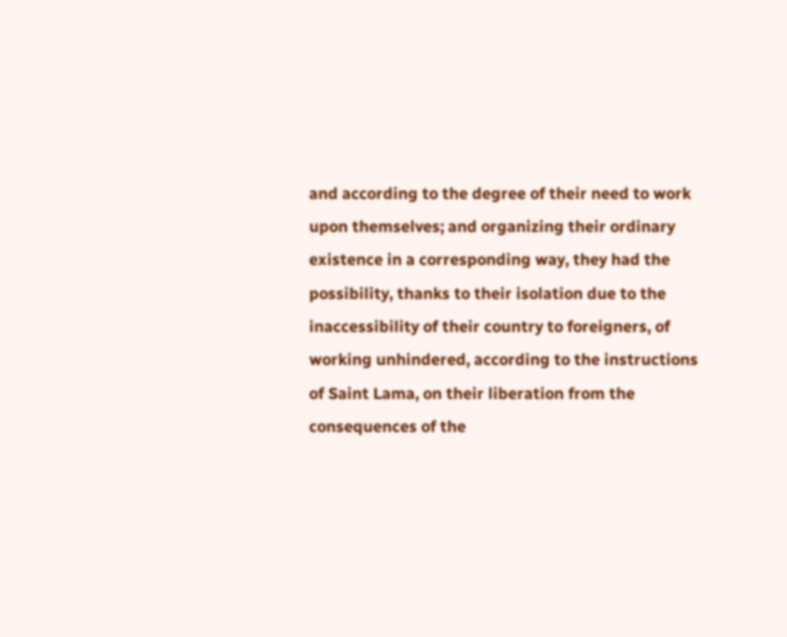and according to the degree of their need to work upon themselves; and organizing their ordinary existence in a corresponding way, they had the possibility, thanks to their isolation due to the inaccessibility of their country to foreigners, of working unhindered, according to the instructions of Saint Lama, on their liberation from the consequences of the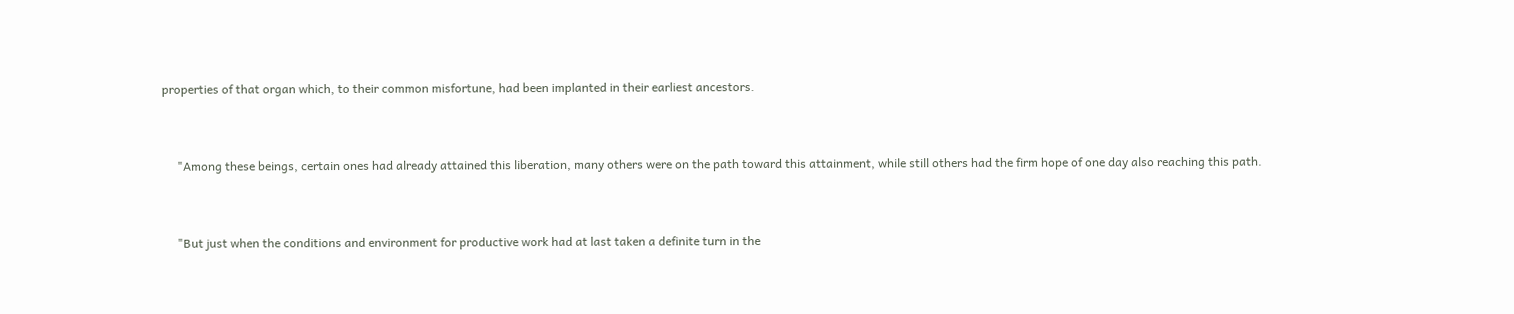properties of that organ which, to their common misfortune, had been implanted in their earliest ancestors.


     "Among these beings, certain ones had already attained this liberation, many others were on the path toward this attainment, while still others had the firm hope of one day also reaching this path.


     "But just when the conditions and environment for productive work had at last taken a definite turn in the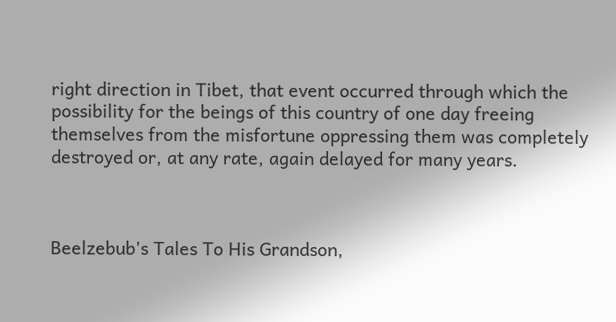right direction in Tibet, that event occurred through which the possibility for the beings of this country of one day freeing themselves from the misfortune oppressing them was completely destroyed or, at any rate, again delayed for many years.



Beelzebub's Tales To His Grandson,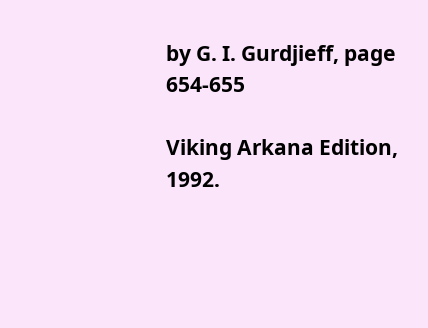by G. I. Gurdjieff, page 654-655

Viking Arkana Edition, 1992.